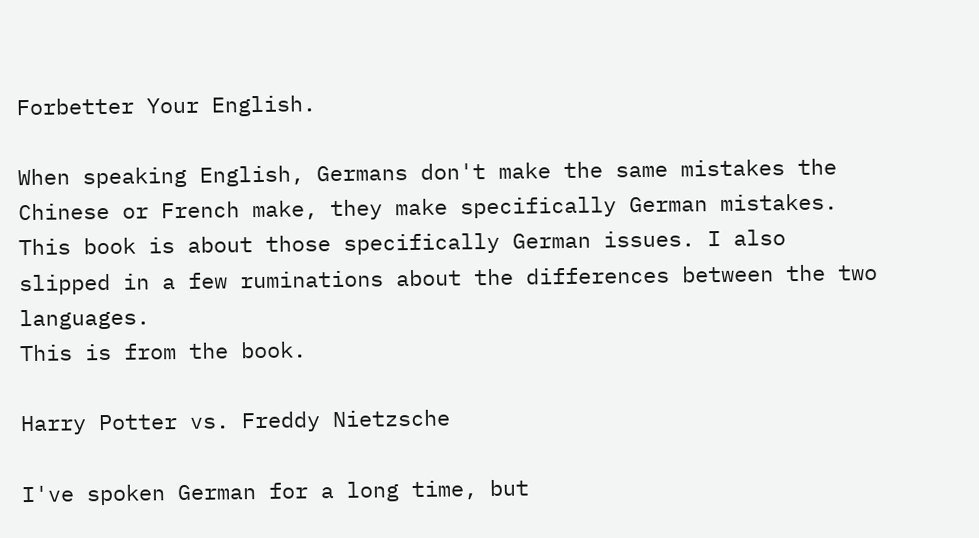Forbetter Your English.

When speaking English, Germans don't make the same mistakes the Chinese or French make, they make specifically German mistakes. This book is about those specifically German issues. I also slipped in a few ruminations about the differences between the two languages.
This is from the book.

Harry Potter vs. Freddy Nietzsche

I've spoken German for a long time, but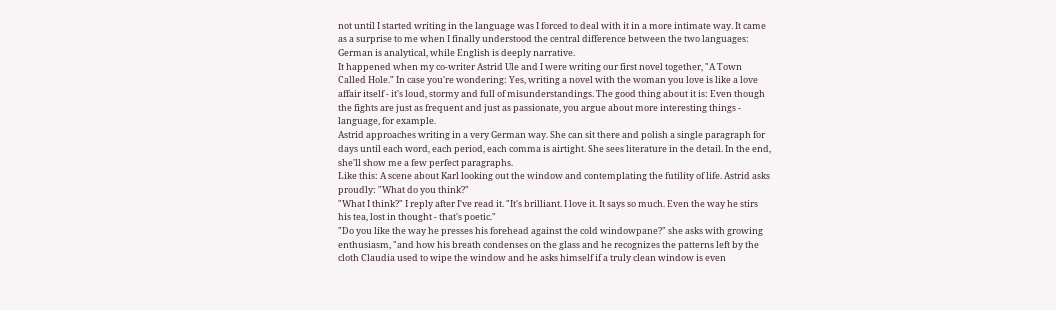not until I started writing in the language was I forced to deal with it in a more intimate way. It came as a surprise to me when I finally understood the central difference between the two languages: German is analytical, while English is deeply narrative.
It happened when my co-writer Astrid Ule and I were writing our first novel together, "A Town Called Hole." In case you're wondering: Yes, writing a novel with the woman you love is like a love affair itself - it's loud, stormy and full of misunderstandings. The good thing about it is: Even though the fights are just as frequent and just as passionate, you argue about more interesting things - language, for example.
Astrid approaches writing in a very German way. She can sit there and polish a single paragraph for days until each word, each period, each comma is airtight. She sees literature in the detail. In the end, she'll show me a few perfect paragraphs.
Like this: A scene about Karl looking out the window and contemplating the futility of life. Astrid asks proudly: "What do you think?"
"What I think?" I reply after I've read it. "It's brilliant. I love it. It says so much. Even the way he stirs his tea, lost in thought - that's poetic."
"Do you like the way he presses his forehead against the cold windowpane?" she asks with growing enthusiasm, "and how his breath condenses on the glass and he recognizes the patterns left by the cloth Claudia used to wipe the window and he asks himself if a truly clean window is even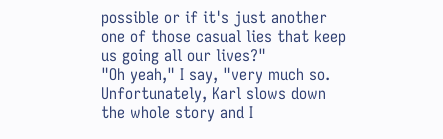possible or if it's just another one of those casual lies that keep us going all our lives?"
"Oh yeah," I say, "very much so. Unfortunately, Karl slows down the whole story and I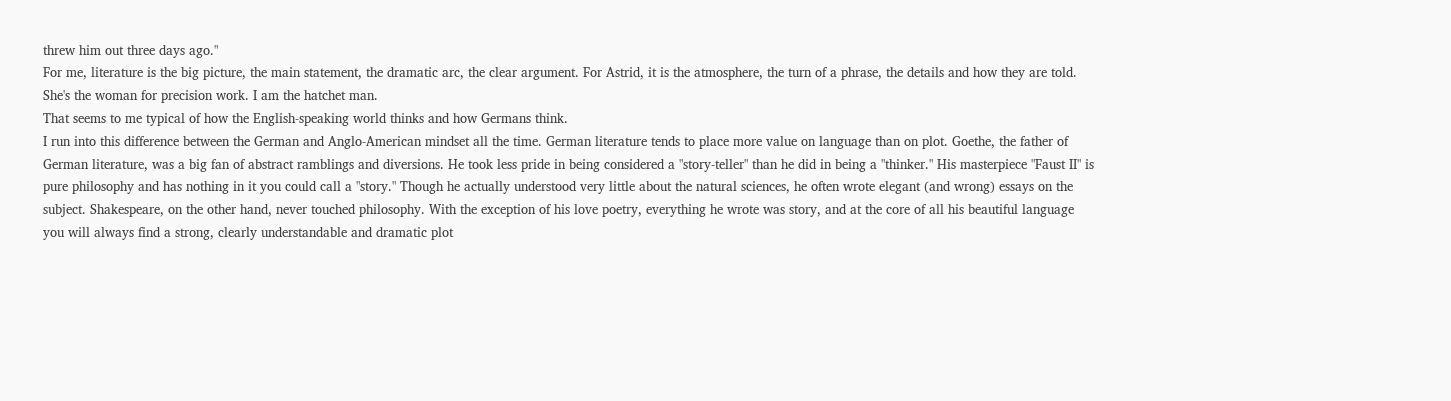threw him out three days ago."
For me, literature is the big picture, the main statement, the dramatic arc, the clear argument. For Astrid, it is the atmosphere, the turn of a phrase, the details and how they are told. She's the woman for precision work. I am the hatchet man.
That seems to me typical of how the English-speaking world thinks and how Germans think.
I run into this difference between the German and Anglo-American mindset all the time. German literature tends to place more value on language than on plot. Goethe, the father of German literature, was a big fan of abstract ramblings and diversions. He took less pride in being considered a "story-teller" than he did in being a "thinker." His masterpiece "Faust II" is pure philosophy and has nothing in it you could call a "story." Though he actually understood very little about the natural sciences, he often wrote elegant (and wrong) essays on the subject. Shakespeare, on the other hand, never touched philosophy. With the exception of his love poetry, everything he wrote was story, and at the core of all his beautiful language you will always find a strong, clearly understandable and dramatic plot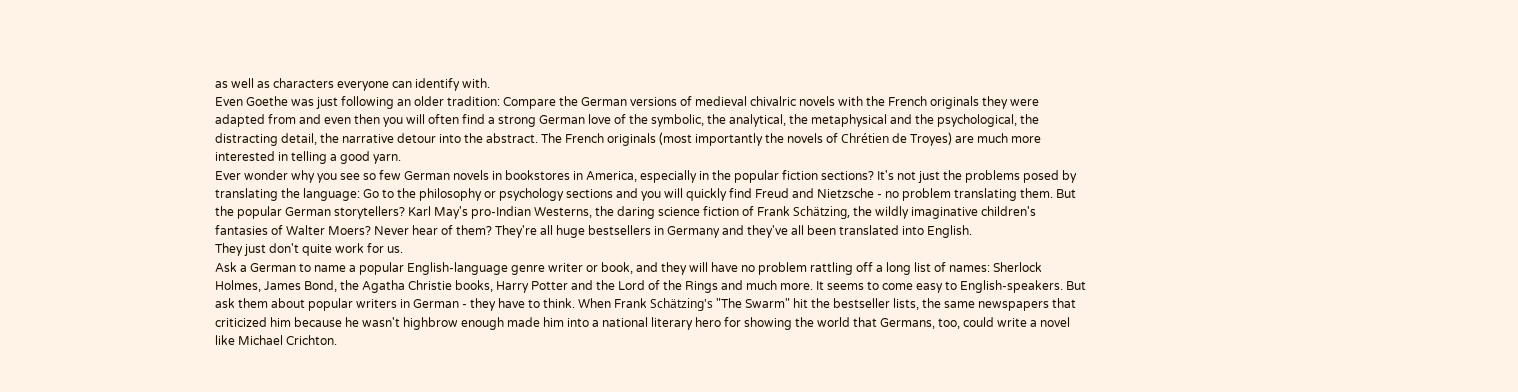as well as characters everyone can identify with.
Even Goethe was just following an older tradition: Compare the German versions of medieval chivalric novels with the French originals they were adapted from and even then you will often find a strong German love of the symbolic, the analytical, the metaphysical and the psychological, the distracting detail, the narrative detour into the abstract. The French originals (most importantly the novels of Chrétien de Troyes) are much more interested in telling a good yarn.
Ever wonder why you see so few German novels in bookstores in America, especially in the popular fiction sections? It's not just the problems posed by translating the language: Go to the philosophy or psychology sections and you will quickly find Freud and Nietzsche - no problem translating them. But the popular German storytellers? Karl May's pro-Indian Westerns, the daring science fiction of Frank Schätzing, the wildly imaginative children's fantasies of Walter Moers? Never hear of them? They're all huge bestsellers in Germany and they've all been translated into English.
They just don't quite work for us.
Ask a German to name a popular English-language genre writer or book, and they will have no problem rattling off a long list of names: Sherlock Holmes, James Bond, the Agatha Christie books, Harry Potter and the Lord of the Rings and much more. It seems to come easy to English-speakers. But ask them about popular writers in German - they have to think. When Frank Schätzing's "The Swarm" hit the bestseller lists, the same newspapers that criticized him because he wasn't highbrow enough made him into a national literary hero for showing the world that Germans, too, could write a novel like Michael Crichton.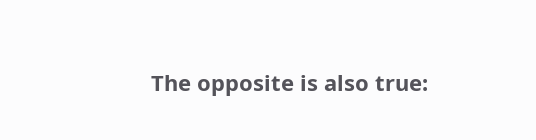The opposite is also true: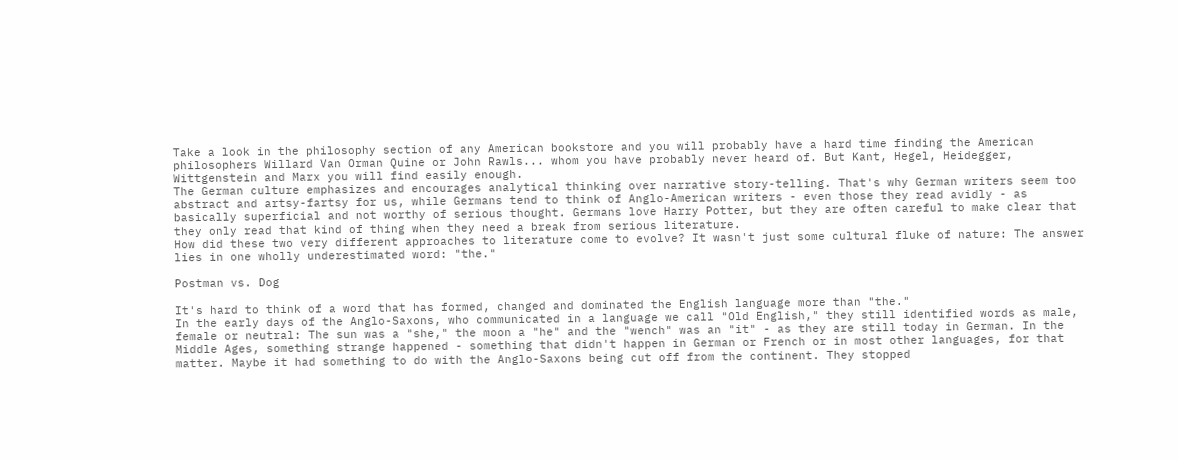Take a look in the philosophy section of any American bookstore and you will probably have a hard time finding the American philosophers Willard Van Orman Quine or John Rawls... whom you have probably never heard of. But Kant, Hegel, Heidegger, Wittgenstein and Marx you will find easily enough.
The German culture emphasizes and encourages analytical thinking over narrative story-telling. That's why German writers seem too abstract and artsy-fartsy for us, while Germans tend to think of Anglo-American writers - even those they read avidly - as basically superficial and not worthy of serious thought. Germans love Harry Potter, but they are often careful to make clear that they only read that kind of thing when they need a break from serious literature.
How did these two very different approaches to literature come to evolve? It wasn't just some cultural fluke of nature: The answer lies in one wholly underestimated word: "the."

Postman vs. Dog

It's hard to think of a word that has formed, changed and dominated the English language more than "the."
In the early days of the Anglo-Saxons, who communicated in a language we call "Old English," they still identified words as male, female or neutral: The sun was a "she," the moon a "he" and the "wench" was an "it" - as they are still today in German. In the Middle Ages, something strange happened - something that didn't happen in German or French or in most other languages, for that matter. Maybe it had something to do with the Anglo-Saxons being cut off from the continent. They stopped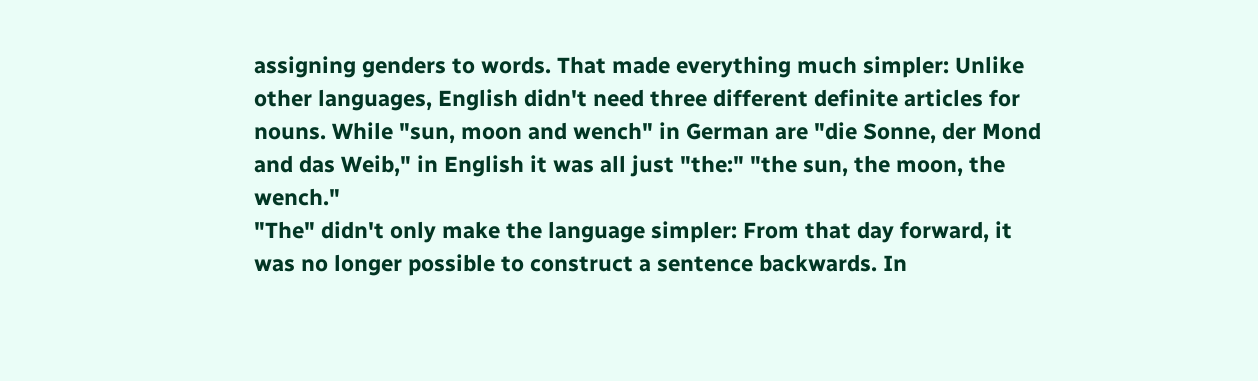assigning genders to words. That made everything much simpler: Unlike other languages, English didn't need three different definite articles for nouns. While "sun, moon and wench" in German are "die Sonne, der Mond and das Weib," in English it was all just "the:" "the sun, the moon, the wench."
"The" didn't only make the language simpler: From that day forward, it was no longer possible to construct a sentence backwards. In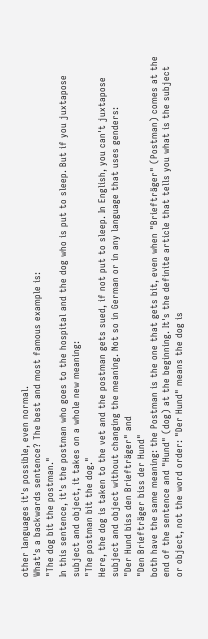other languages it's possible, even normal.
What's a backwards sentence? The best and most famous example is:
"The dog bit the postman."
In this sentence, it's the postman who goes to the hospital and the dog who is put to sleep. But if you juxtapose subject and object, it takes on a whole new meaning:
"The postman bit the dog."
Here, the dog is taken to the vet and the postman gets sued, if not put to sleep. In English, you can't juxtapose subject and object without changing the meaning. Not so in German or in any language that uses genders:
"Der Hund biss den Briefträger" and
"Den Briefträger biss der Hund"
both have the same meaning: the Postman is the one that gets bit, even when "Briefträger" (Postman) comes at the end of the sentence and "Hund" (dog) at the beginning. It's the definite article that tells you what is the subject or object, not the word order: "Der Hund" means the dog is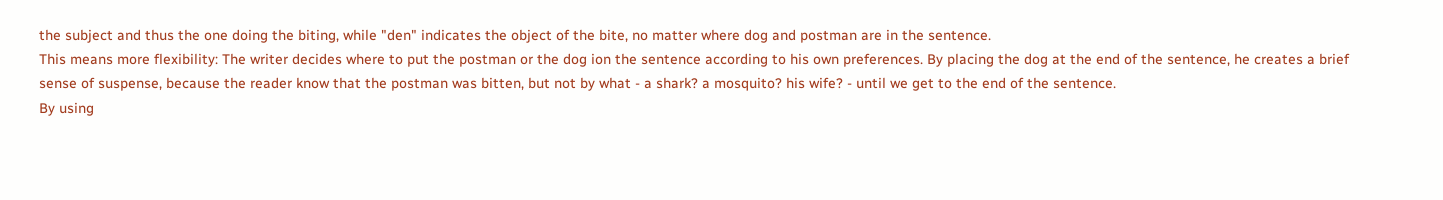the subject and thus the one doing the biting, while "den" indicates the object of the bite, no matter where dog and postman are in the sentence.
This means more flexibility: The writer decides where to put the postman or the dog ion the sentence according to his own preferences. By placing the dog at the end of the sentence, he creates a brief sense of suspense, because the reader know that the postman was bitten, but not by what - a shark? a mosquito? his wife? - until we get to the end of the sentence.
By using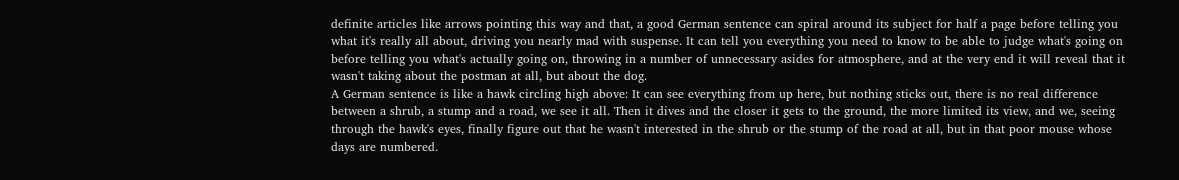definite articles like arrows pointing this way and that, a good German sentence can spiral around its subject for half a page before telling you what it's really all about, driving you nearly mad with suspense. It can tell you everything you need to know to be able to judge what's going on before telling you what's actually going on, throwing in a number of unnecessary asides for atmosphere, and at the very end it will reveal that it wasn't taking about the postman at all, but about the dog.
A German sentence is like a hawk circling high above: It can see everything from up here, but nothing sticks out, there is no real difference between a shrub, a stump and a road, we see it all. Then it dives and the closer it gets to the ground, the more limited its view, and we, seeing through the hawk's eyes, finally figure out that he wasn't interested in the shrub or the stump of the road at all, but in that poor mouse whose days are numbered.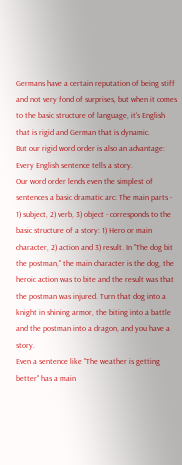Germans have a certain reputation of being stiff and not very fond of surprises, but when it comes to the basic structure of language, it's English that is rigid and German that is dynamic.
But our rigid word order is also an advantage: Every English sentence tells a story.
Our word order lends even the simplest of sentences a basic dramatic arc: The main parts - 1) subject, 2) verb, 3) object - corresponds to the basic structure of a story: 1) Hero or main character, 2) action and 3) result. In "The dog bit the postman," the main character is the dog, the heroic action was to bite and the result was that the postman was injured. Turn that dog into a knight in shining armor, the biting into a battle and the postman into a dragon, and you have a story.
Even a sentence like "The weather is getting better" has a main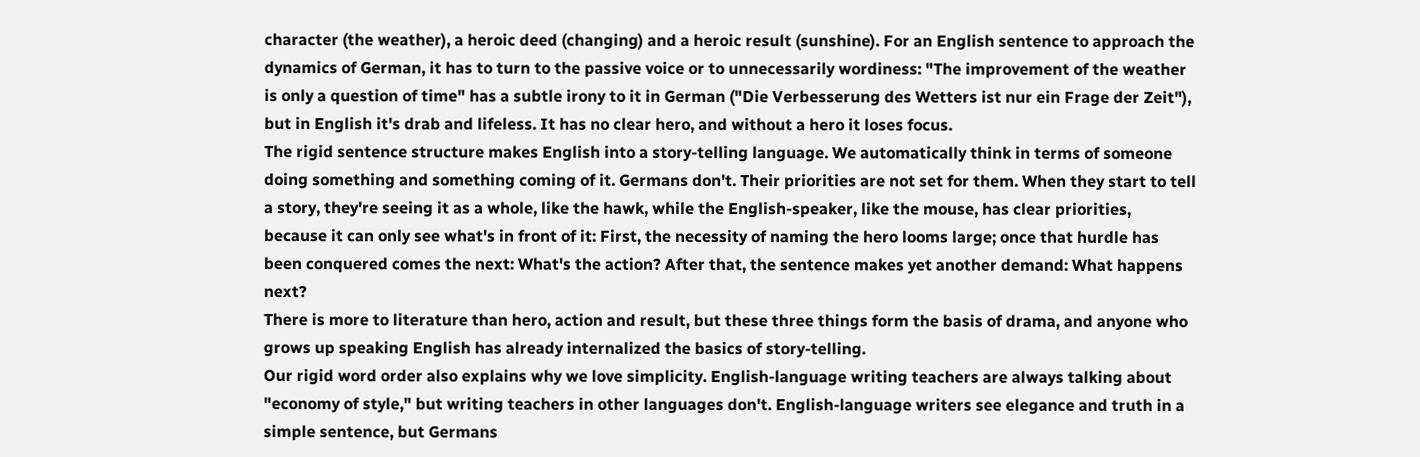character (the weather), a heroic deed (changing) and a heroic result (sunshine). For an English sentence to approach the dynamics of German, it has to turn to the passive voice or to unnecessarily wordiness: "The improvement of the weather is only a question of time" has a subtle irony to it in German ("Die Verbesserung des Wetters ist nur ein Frage der Zeit"), but in English it's drab and lifeless. It has no clear hero, and without a hero it loses focus.
The rigid sentence structure makes English into a story-telling language. We automatically think in terms of someone doing something and something coming of it. Germans don't. Their priorities are not set for them. When they start to tell a story, they're seeing it as a whole, like the hawk, while the English-speaker, like the mouse, has clear priorities, because it can only see what's in front of it: First, the necessity of naming the hero looms large; once that hurdle has been conquered comes the next: What's the action? After that, the sentence makes yet another demand: What happens next?
There is more to literature than hero, action and result, but these three things form the basis of drama, and anyone who grows up speaking English has already internalized the basics of story-telling.
Our rigid word order also explains why we love simplicity. English-language writing teachers are always talking about "economy of style," but writing teachers in other languages don't. English-language writers see elegance and truth in a simple sentence, but Germans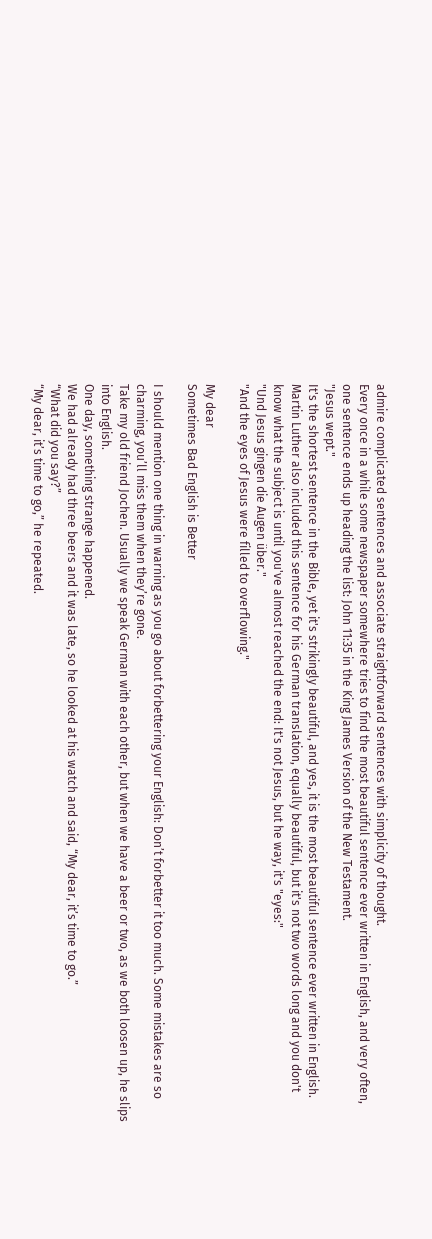admire complicated sentences and associate straightforward sentences with simplicity of thought.
Every once in a while some newspaper somewhere tries to find the most beautiful sentence ever written in English, and very often, one sentence ends up heading the list: John 11:35 in the King James Version of the New Testament.
"Jesus wept."
It's the shortest sentence in the Bible, yet it's strikingly beautiful, and yes, it is the most beautiful sentence ever written in English.
Martin Luther also included this sentence for his German translation, equally beautiful, but it's not two words long and you don't know what the subject is until you've almost reached the end: It's not Jesus, but he way, it's "eyes:"
"Und Jesus gingen die Augen über."
"And the eyes of Jesus were filled to overflowing."

My dear
Sometimes Bad English is Better

I should mention one thing in warning as you go about forbettering your English: Don’t forbetter it too much. Some mistakes are so charming, you’ll miss them when they’re gone.
Take my old friend Jochen. Usually we speak German with each other, but when we have a beer or two, as we both loosen up, he slips into English.
One day, something strange happened.
We had already had three beers and it was late, so he looked at his watch and said, “My dear, it’s time to go.”
“What did you say?”
“My dear, it’s time to go,” he repeated.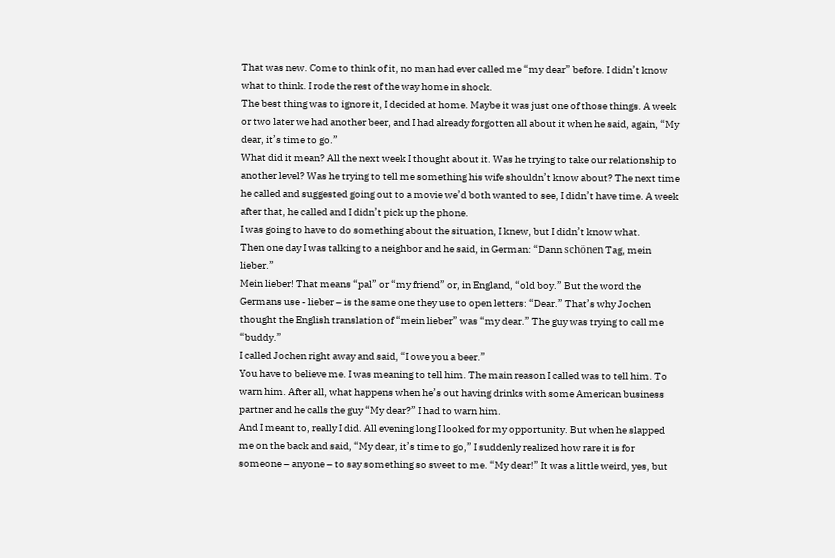That was new. Come to think of it, no man had ever called me “my dear” before. I didn’t know what to think. I rode the rest of the way home in shock.
The best thing was to ignore it, I decided at home. Maybe it was just one of those things. A week or two later we had another beer, and I had already forgotten all about it when he said, again, “My dear, it’s time to go.”
What did it mean? All the next week I thought about it. Was he trying to take our relationship to another level? Was he trying to tell me something his wife shouldn’t know about? The next time he called and suggested going out to a movie we’d both wanted to see, I didn’t have time. A week after that, he called and I didn’t pick up the phone.
I was going to have to do something about the situation, I knew, but I didn’t know what.
Then one day I was talking to a neighbor and he said, in German: “Dann schönen Tag, mein lieber.”
Mein lieber! That means “pal” or “my friend” or, in England, “old boy.” But the word the Germans use - lieber – is the same one they use to open letters: “Dear.” That’s why Jochen thought the English translation of “mein lieber” was “my dear.” The guy was trying to call me “buddy.”
I called Jochen right away and said, “I owe you a beer.”
You have to believe me. I was meaning to tell him. The main reason I called was to tell him. To warn him. After all, what happens when he’s out having drinks with some American business partner and he calls the guy “My dear?” I had to warn him.
And I meant to, really I did. All evening long I looked for my opportunity. But when he slapped me on the back and said, “My dear, it’s time to go,” I suddenly realized how rare it is for someone – anyone – to say something so sweet to me. “My dear!” It was a little weird, yes, but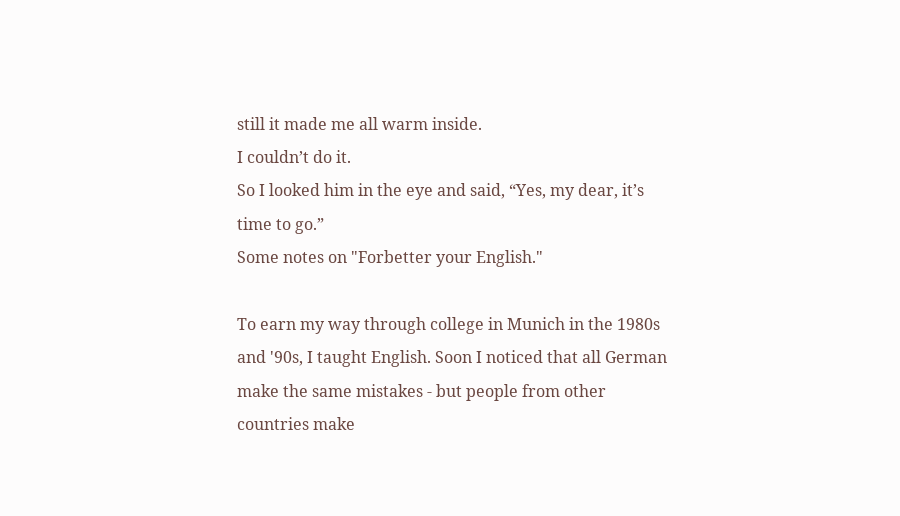still it made me all warm inside.
I couldn’t do it.
So I looked him in the eye and said, “Yes, my dear, it’s time to go.”
Some notes on "Forbetter your English."

To earn my way through college in Munich in the 1980s and '90s, I taught English. Soon I noticed that all German make the same mistakes - but people from other countries make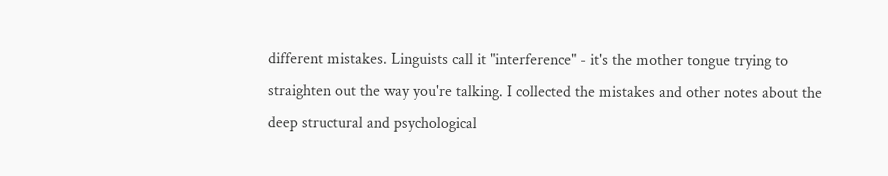different mistakes. Linguists call it "interference" - it's the mother tongue trying to straighten out the way you're talking. I collected the mistakes and other notes about the deep structural and psychological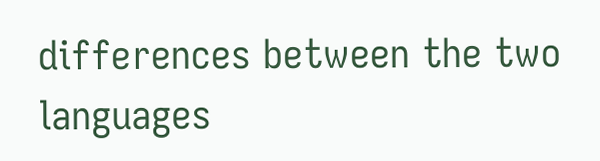differences between the two languages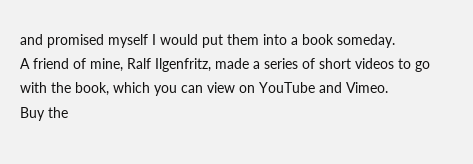and promised myself I would put them into a book someday.
A friend of mine, Ralf Ilgenfritz, made a series of short videos to go with the book, which you can view on YouTube and Vimeo.
Buy the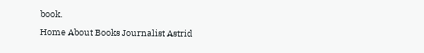book.
Home About Books Journalist Astrid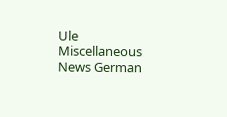Ule Miscellaneous News German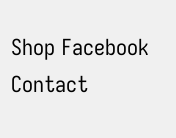Shop Facebook Contact